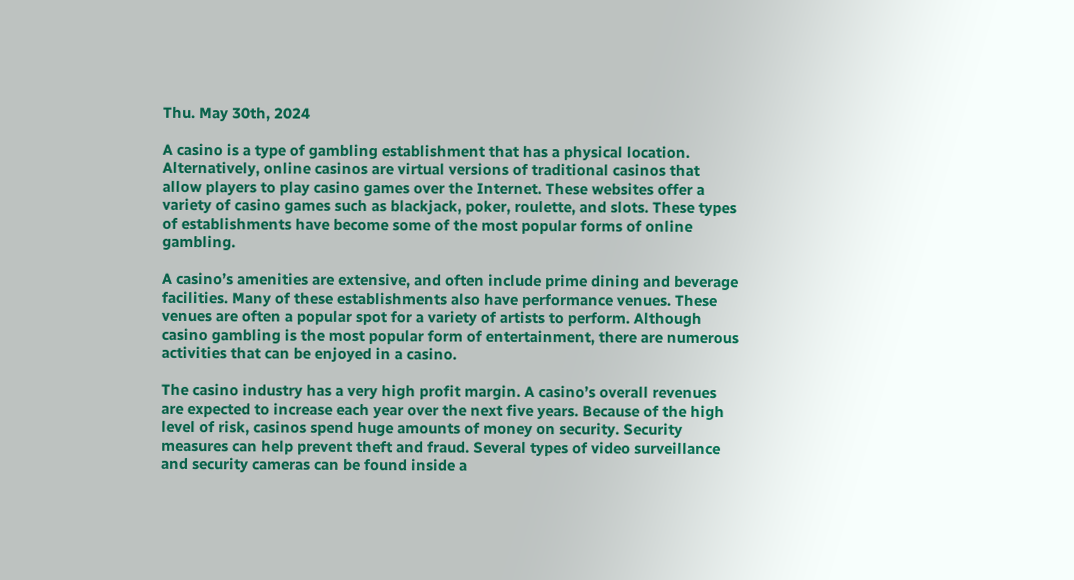Thu. May 30th, 2024

A casino is a type of gambling establishment that has a physical location. Alternatively, online casinos are virtual versions of traditional casinos that allow players to play casino games over the Internet. These websites offer a variety of casino games such as blackjack, poker, roulette, and slots. These types of establishments have become some of the most popular forms of online gambling.

A casino’s amenities are extensive, and often include prime dining and beverage facilities. Many of these establishments also have performance venues. These venues are often a popular spot for a variety of artists to perform. Although casino gambling is the most popular form of entertainment, there are numerous activities that can be enjoyed in a casino.

The casino industry has a very high profit margin. A casino’s overall revenues are expected to increase each year over the next five years. Because of the high level of risk, casinos spend huge amounts of money on security. Security measures can help prevent theft and fraud. Several types of video surveillance and security cameras can be found inside a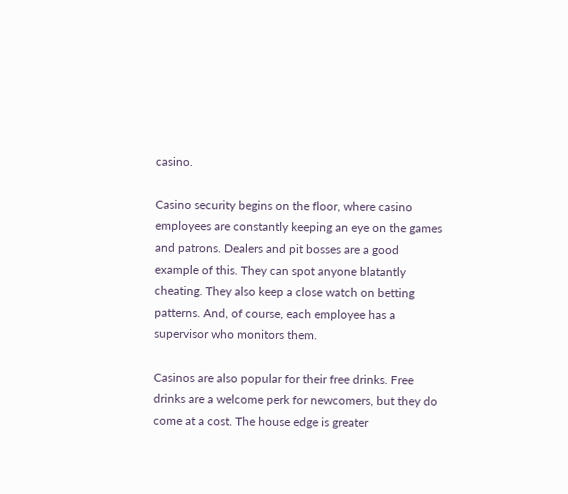casino.

Casino security begins on the floor, where casino employees are constantly keeping an eye on the games and patrons. Dealers and pit bosses are a good example of this. They can spot anyone blatantly cheating. They also keep a close watch on betting patterns. And, of course, each employee has a supervisor who monitors them.

Casinos are also popular for their free drinks. Free drinks are a welcome perk for newcomers, but they do come at a cost. The house edge is greater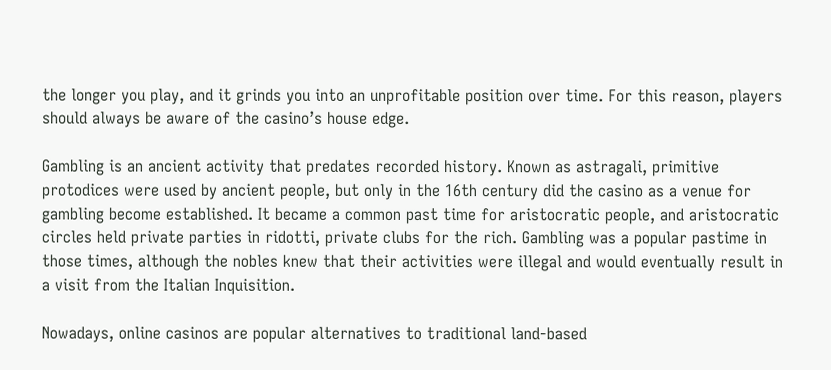the longer you play, and it grinds you into an unprofitable position over time. For this reason, players should always be aware of the casino’s house edge.

Gambling is an ancient activity that predates recorded history. Known as astragali, primitive protodices were used by ancient people, but only in the 16th century did the casino as a venue for gambling become established. It became a common past time for aristocratic people, and aristocratic circles held private parties in ridotti, private clubs for the rich. Gambling was a popular pastime in those times, although the nobles knew that their activities were illegal and would eventually result in a visit from the Italian Inquisition.

Nowadays, online casinos are popular alternatives to traditional land-based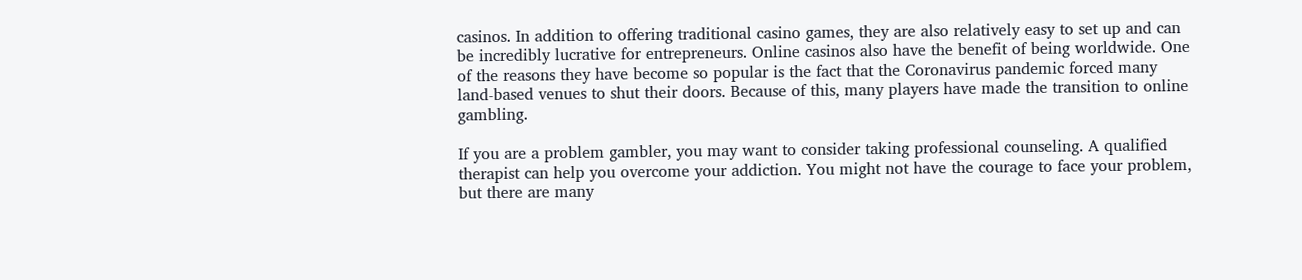casinos. In addition to offering traditional casino games, they are also relatively easy to set up and can be incredibly lucrative for entrepreneurs. Online casinos also have the benefit of being worldwide. One of the reasons they have become so popular is the fact that the Coronavirus pandemic forced many land-based venues to shut their doors. Because of this, many players have made the transition to online gambling.

If you are a problem gambler, you may want to consider taking professional counseling. A qualified therapist can help you overcome your addiction. You might not have the courage to face your problem, but there are many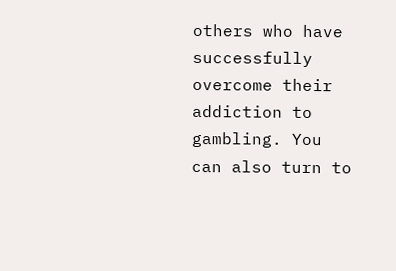others who have successfully overcome their addiction to gambling. You can also turn to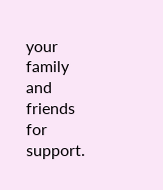your family and friends for support.